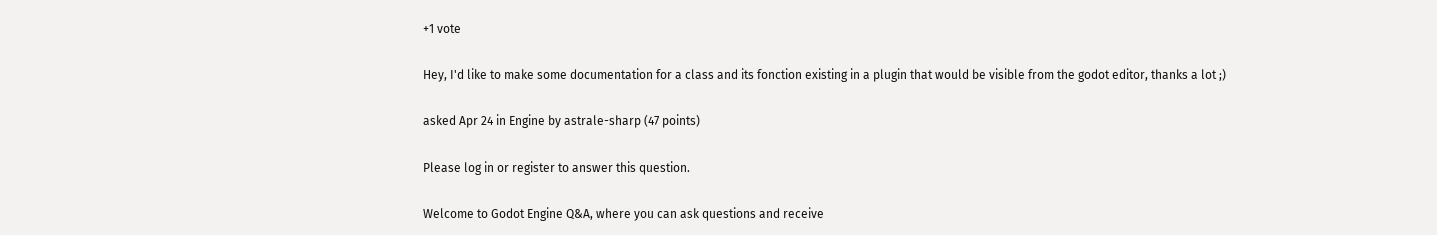+1 vote

Hey, I'd like to make some documentation for a class and its fonction existing in a plugin that would be visible from the godot editor, thanks a lot ;)

asked Apr 24 in Engine by astrale-sharp (47 points)

Please log in or register to answer this question.

Welcome to Godot Engine Q&A, where you can ask questions and receive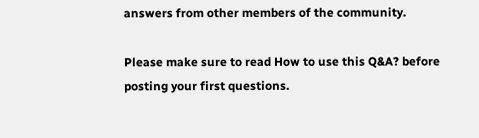answers from other members of the community.

Please make sure to read How to use this Q&A? before posting your first questions.